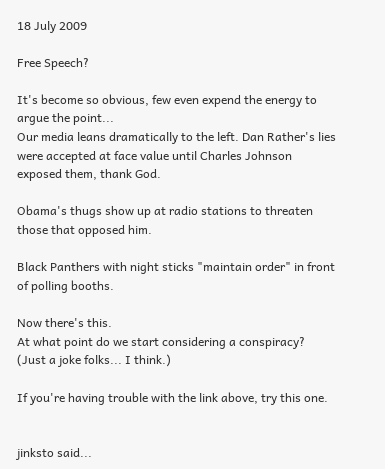18 July 2009

Free Speech?

It's become so obvious, few even expend the energy to argue the point...
Our media leans dramatically to the left. Dan Rather's lies were accepted at face value until Charles Johnson exposed them, thank God.

Obama's thugs show up at radio stations to threaten those that opposed him.

Black Panthers with night sticks "maintain order" in front of polling booths.

Now there's this.
At what point do we start considering a conspiracy?
(Just a joke folks... I think.)

If you're having trouble with the link above, try this one.


jinksto said...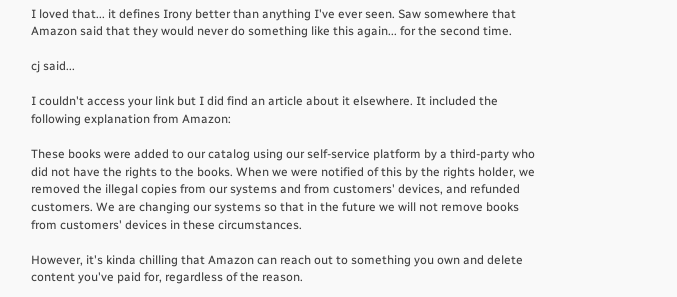I loved that... it defines Irony better than anything I've ever seen. Saw somewhere that Amazon said that they would never do something like this again... for the second time.

cj said...

I couldn't access your link but I did find an article about it elsewhere. It included the following explanation from Amazon:

These books were added to our catalog using our self-service platform by a third-party who did not have the rights to the books. When we were notified of this by the rights holder, we removed the illegal copies from our systems and from customers' devices, and refunded customers. We are changing our systems so that in the future we will not remove books from customers' devices in these circumstances.

However, it's kinda chilling that Amazon can reach out to something you own and delete content you've paid for, regardless of the reason.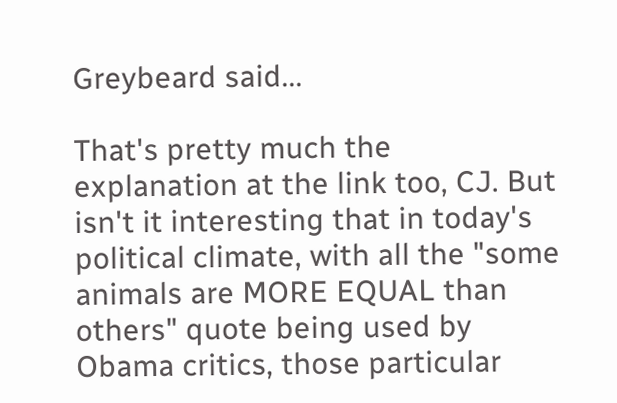Greybeard said...

That's pretty much the explanation at the link too, CJ. But isn't it interesting that in today's political climate, with all the "some animals are MORE EQUAL than others" quote being used by Obama critics, those particular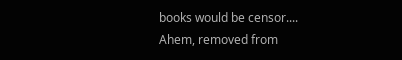books would be censor....
Ahem, removed from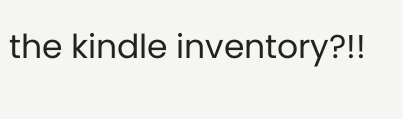the kindle inventory?!!